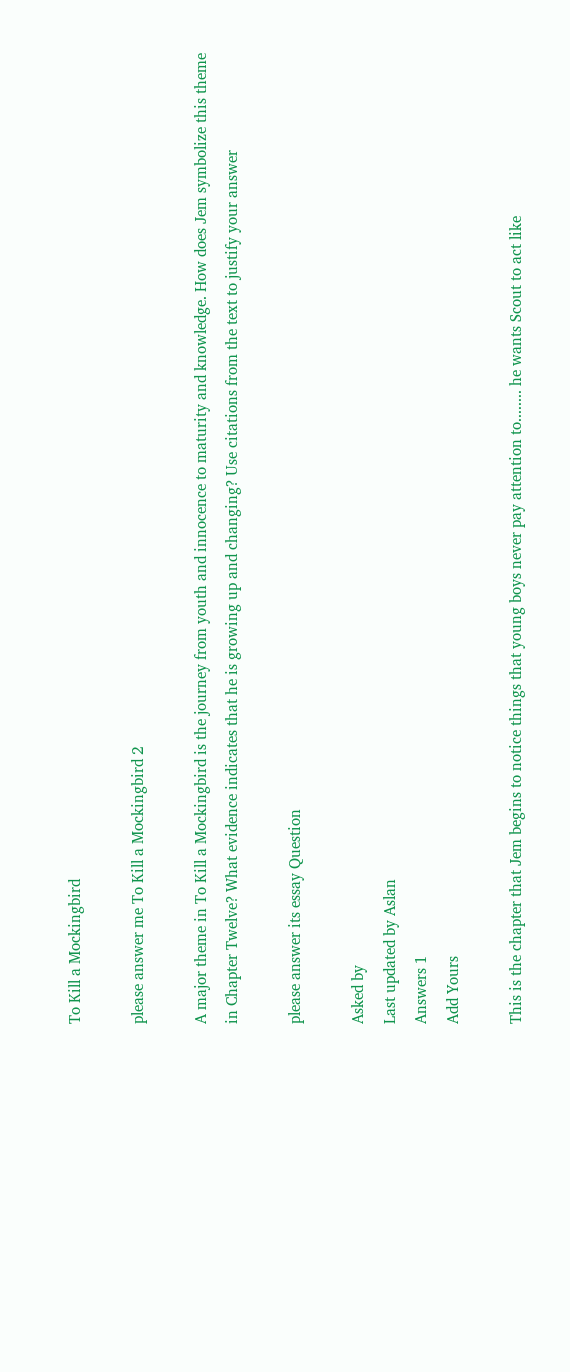To Kill a Mockingbird

please answer me To Kill a Mockingbird 2

A major theme in To Kill a Mockingbird is the journey from youth and innocence to maturity and knowledge. How does Jem symbolize this theme in Chapter Twelve? What evidence indicates that he is growing up and changing? Use citations from the text to justify your answer

please answer its essay Question

Asked by
Last updated by Aslan
Answers 1
Add Yours

This is the chapter that Jem begins to notice things that young boys never pay attention to........ he wants Scout to act like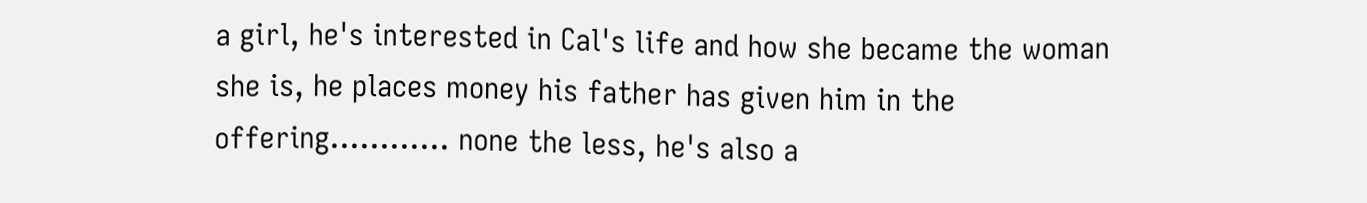a girl, he's interested in Cal's life and how she became the woman she is, he places money his father has given him in the offering............ none the less, he's also a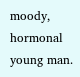moody, hormonal young man.